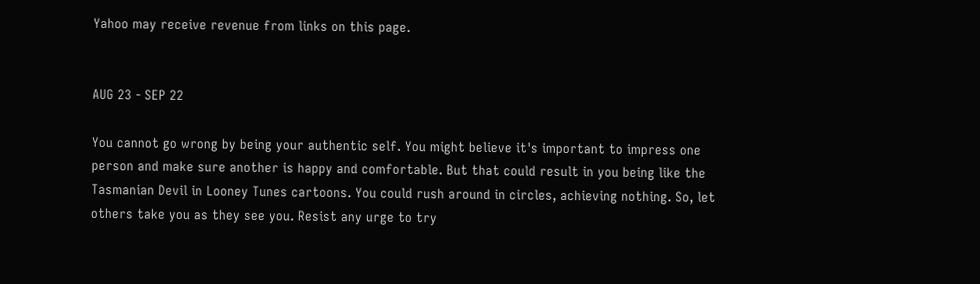Yahoo may receive revenue from links on this page.


AUG 23 - SEP 22

You cannot go wrong by being your authentic self. You might believe it's important to impress one person and make sure another is happy and comfortable. But that could result in you being like the Tasmanian Devil in Looney Tunes cartoons. You could rush around in circles, achieving nothing. So, let others take you as they see you. Resist any urge to try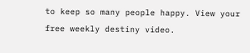to keep so many people happy. View your free weekly destiny video.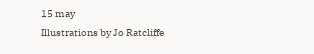15 may
Illustrations by Jo Ratcliffe